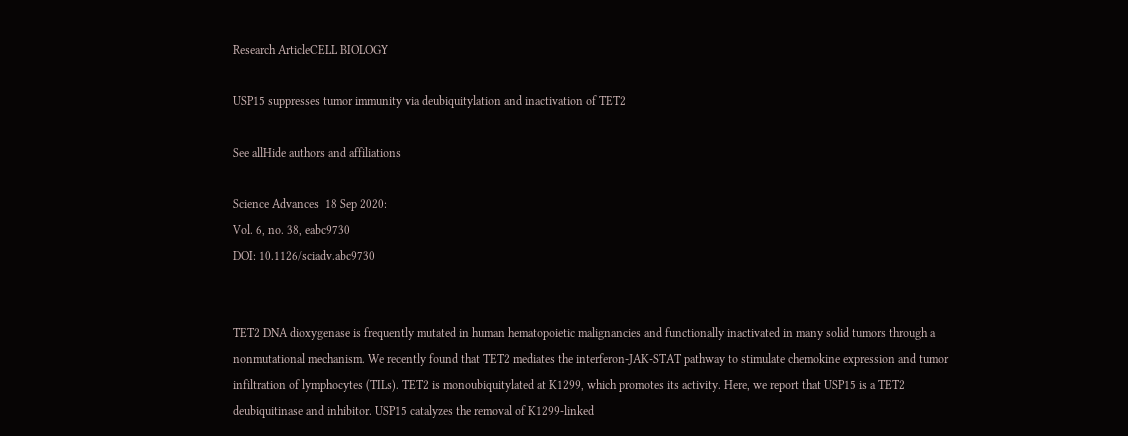Research ArticleCELL BIOLOGY

USP15 suppresses tumor immunity via deubiquitylation and inactivation of TET2

See allHide authors and affiliations

Science Advances  18 Sep 2020:
Vol. 6, no. 38, eabc9730
DOI: 10.1126/sciadv.abc9730


TET2 DNA dioxygenase is frequently mutated in human hematopoietic malignancies and functionally inactivated in many solid tumors through a nonmutational mechanism. We recently found that TET2 mediates the interferon-JAK-STAT pathway to stimulate chemokine expression and tumor infiltration of lymphocytes (TILs). TET2 is monoubiquitylated at K1299, which promotes its activity. Here, we report that USP15 is a TET2 deubiquitinase and inhibitor. USP15 catalyzes the removal of K1299-linked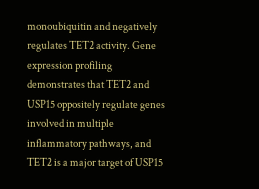monoubiquitin and negatively regulates TET2 activity. Gene expression profiling demonstrates that TET2 and USP15 oppositely regulate genes involved in multiple inflammatory pathways, and TET2 is a major target of USP15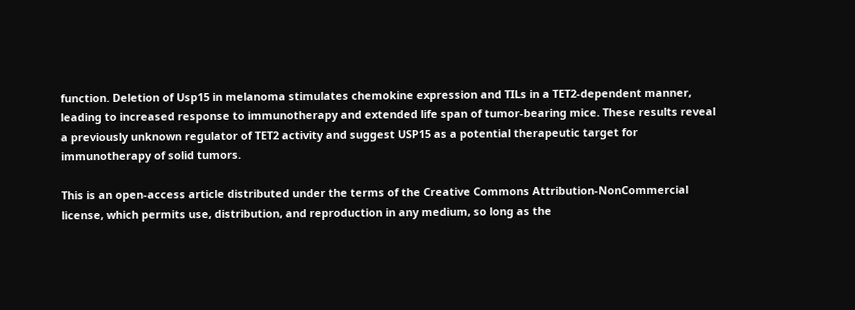function. Deletion of Usp15 in melanoma stimulates chemokine expression and TILs in a TET2-dependent manner, leading to increased response to immunotherapy and extended life span of tumor-bearing mice. These results reveal a previously unknown regulator of TET2 activity and suggest USP15 as a potential therapeutic target for immunotherapy of solid tumors.

This is an open-access article distributed under the terms of the Creative Commons Attribution-NonCommercial license, which permits use, distribution, and reproduction in any medium, so long as the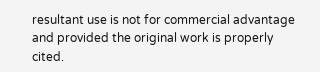resultant use is not for commercial advantage and provided the original work is properly cited.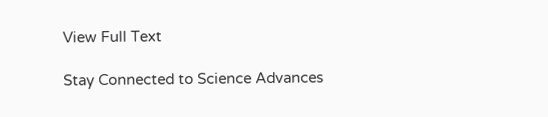View Full Text

Stay Connected to Science Advances